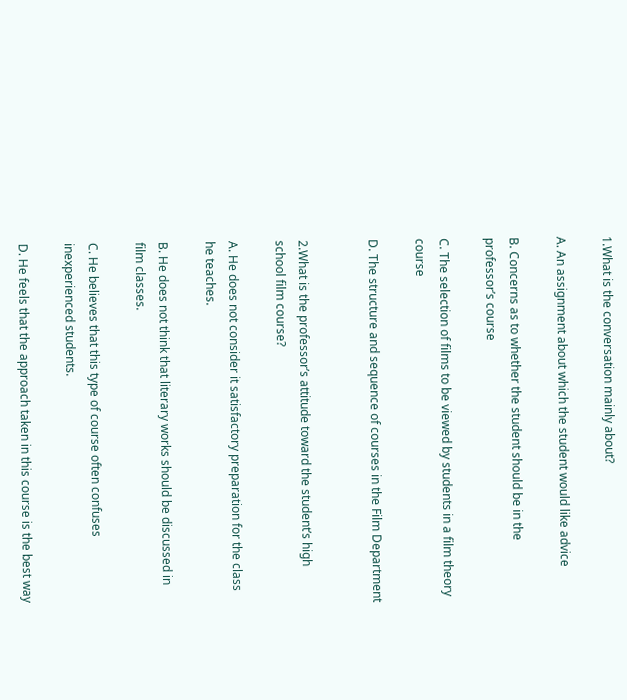1.What is the conversation mainly about?

A. An assignment about which the student would like advice

B. Concerns as to whether the student should be in the professor’s course

C. The selection of films to be viewed by students in a film theory course

D. The structure and sequence of courses in the Film Department


2.What is the professor’s attitude toward the student’s high school film course?

A. He does not consider it satisfactory preparation for the class he teaches.

B. He does not think that literary works should be discussed in film classes.

C. He believes that this type of course often confuses inexperienced students.

D. He feels that the approach taken in this course is the best way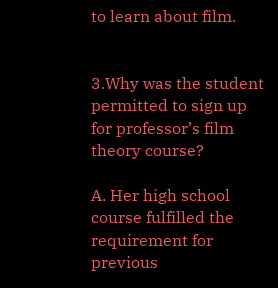to learn about film.


3.Why was the student permitted to sign up for professor’s film theory course?

A. Her high school course fulfilled the requirement for previous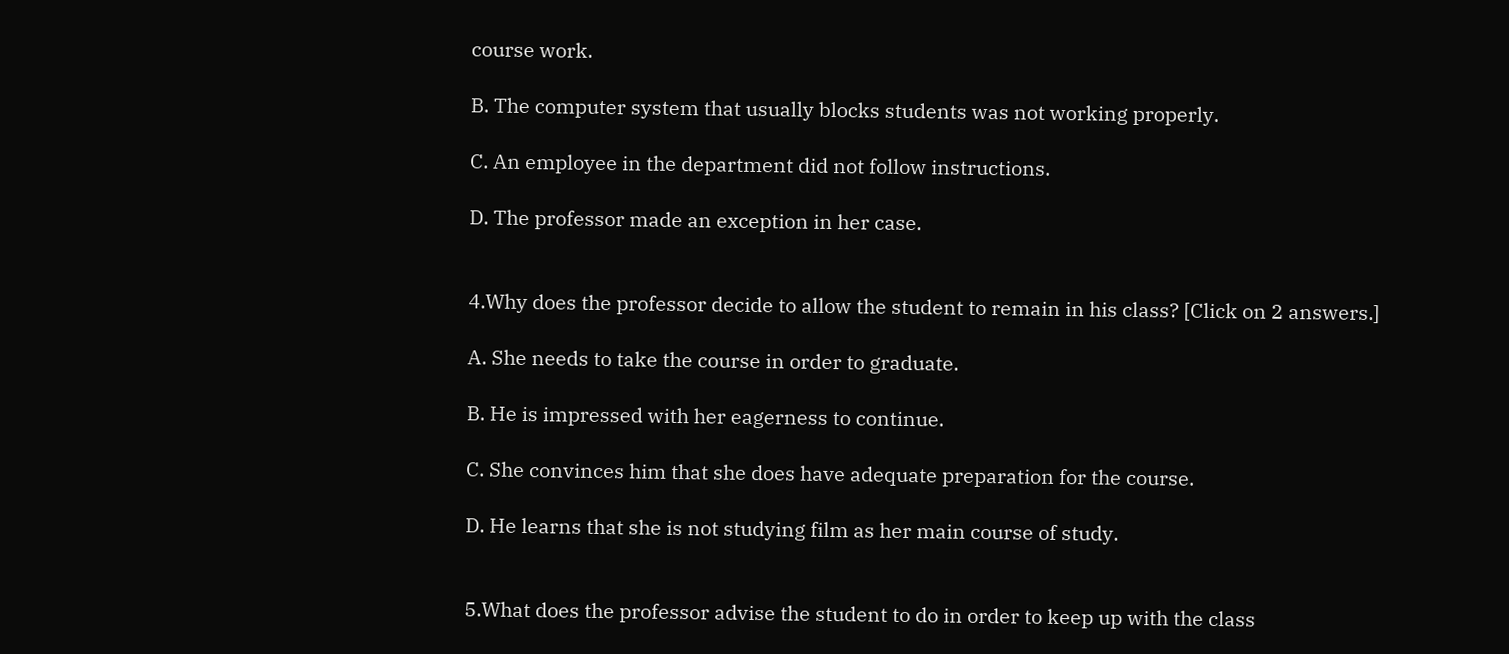course work.

B. The computer system that usually blocks students was not working properly.

C. An employee in the department did not follow instructions.

D. The professor made an exception in her case.


4.Why does the professor decide to allow the student to remain in his class? [Click on 2 answers.]

A. She needs to take the course in order to graduate.

B. He is impressed with her eagerness to continue.

C. She convinces him that she does have adequate preparation for the course.

D. He learns that she is not studying film as her main course of study.


5.What does the professor advise the student to do in order to keep up with the class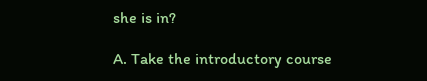she is in?

A. Take the introductory course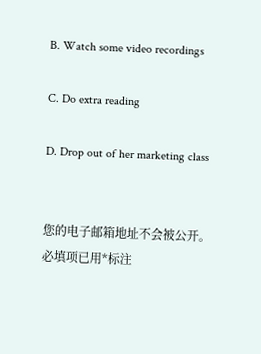B. Watch some video recordings

C. Do extra reading

D. Drop out of her marketing class


您的电子邮箱地址不会被公开。 必填项已用*标注